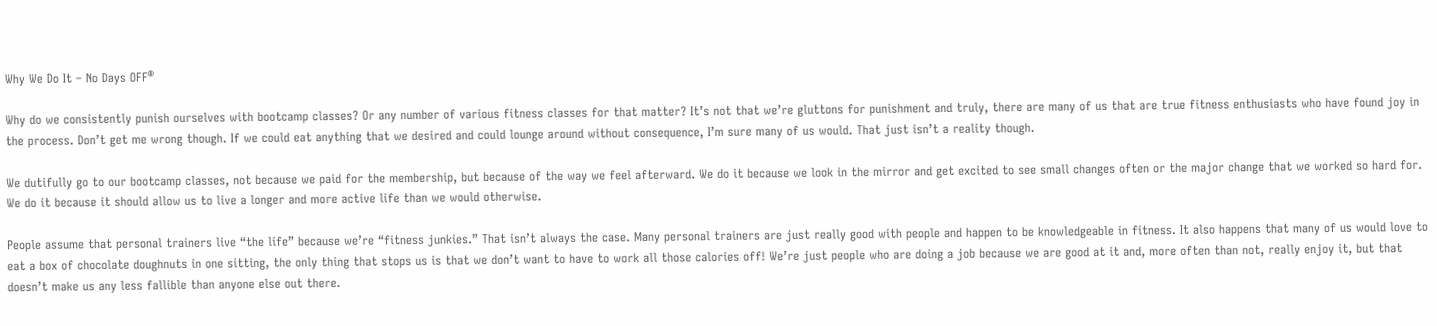Why We Do It – No Days OFF®

Why do we consistently punish ourselves with bootcamp classes? Or any number of various fitness classes for that matter? It’s not that we’re gluttons for punishment and truly, there are many of us that are true fitness enthusiasts who have found joy in the process. Don’t get me wrong though. If we could eat anything that we desired and could lounge around without consequence, I’m sure many of us would. That just isn’t a reality though.

We dutifully go to our bootcamp classes, not because we paid for the membership, but because of the way we feel afterward. We do it because we look in the mirror and get excited to see small changes often or the major change that we worked so hard for. We do it because it should allow us to live a longer and more active life than we would otherwise.

People assume that personal trainers live “the life” because we’re “fitness junkies.” That isn’t always the case. Many personal trainers are just really good with people and happen to be knowledgeable in fitness. It also happens that many of us would love to eat a box of chocolate doughnuts in one sitting, the only thing that stops us is that we don’t want to have to work all those calories off! We’re just people who are doing a job because we are good at it and, more often than not, really enjoy it, but that doesn’t make us any less fallible than anyone else out there.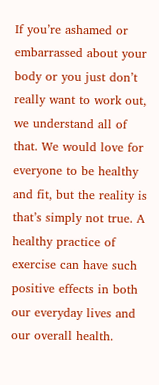If you’re ashamed or embarrassed about your body or you just don’t really want to work out, we understand all of that. We would love for everyone to be healthy and fit, but the reality is that’s simply not true. A healthy practice of exercise can have such positive effects in both our everyday lives and our overall health.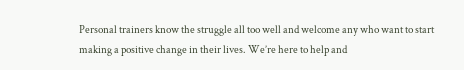Personal trainers know the struggle all too well and welcome any who want to start making a positive change in their lives. We’re here to help and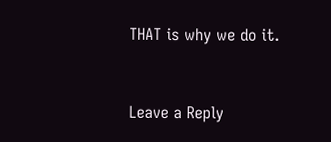THAT is why we do it.


Leave a Reply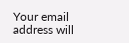Your email address will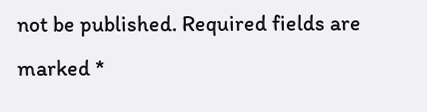not be published. Required fields are marked *